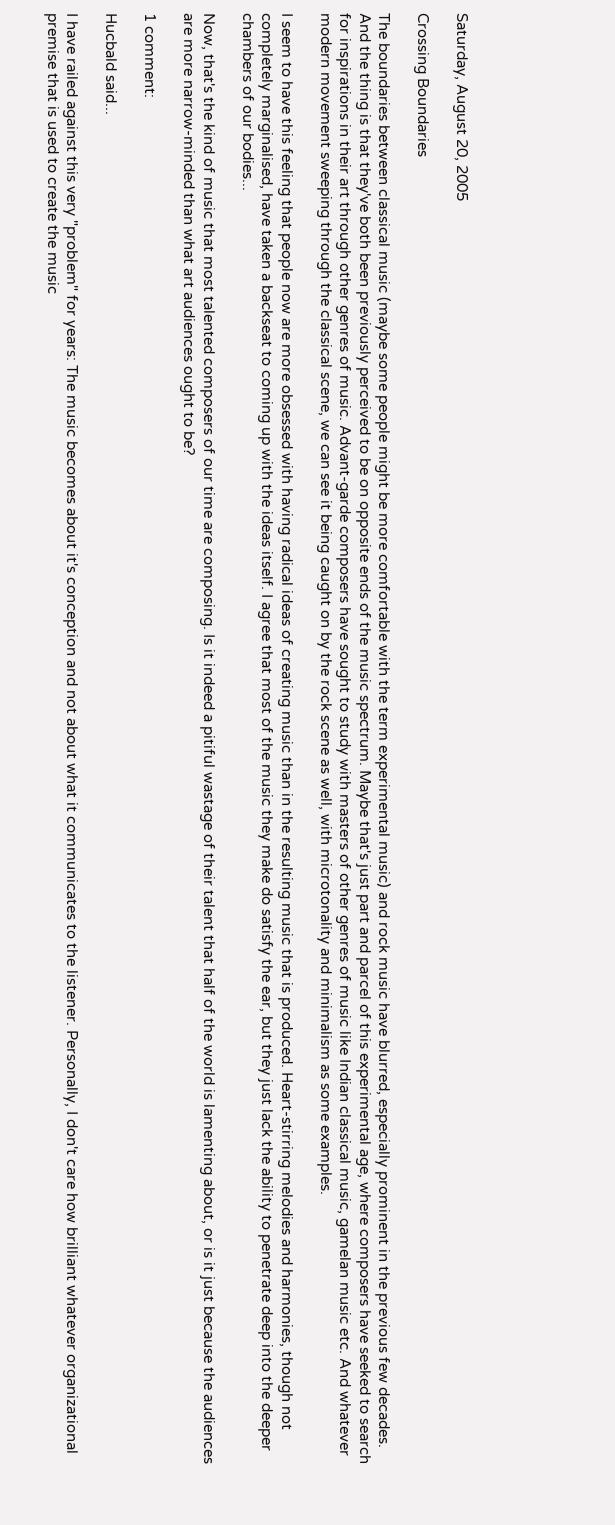Saturday, August 20, 2005

Crossing Boundaries

The boundaries between classical music (maybe some people might be more comfortable with the term experimental music) and rock music have blurred, especially prominent in the previous few decades. And the thing is that they've both been previously perceived to be on opposite ends of the music spectrum. Maybe that's just part and parcel of this experimental age, where composers have seeked to search for inspirations in their art through other genres of music. Advant-garde composers have sought to study with masters of other genres of music like Indian classical music, gamelan music etc. And whatever modern movement sweeping through the classical scene, we can see it being caught on by the rock scene as well, with microtonality and minimalism as some examples.

I seem to have this feeling that people now are more obsessed with having radical ideas of creating music than in the resulting music that is produced. Heart-stirring melodies and harmonies, though not completely marginalised, have taken a backseat to coming up with the ideas itself. I agree that most of the music they make do satisfy the ear, but they just lack the ability to penetrate deep into the deeper chambers of our bodies...

Now, that's the kind of music that most talented composers of our time are composing. Is it indeed a pitiful wastage of their talent that half of the world is lamenting about, or is it just because the audiences are more narrow-minded than what art audiences ought to be?

1 comment:

Hucbald said...

I have railed against this very "problem" for years: The music becomes about it's conception and not about what it communicates to the listener. Personally, I don't care how brilliant whatever organizational premise that is used to create the music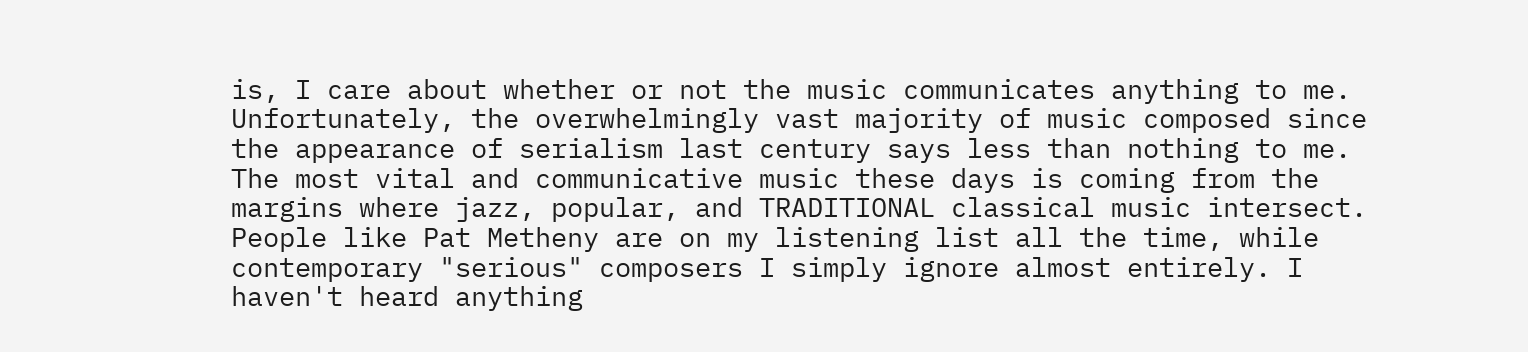is, I care about whether or not the music communicates anything to me. Unfortunately, the overwhelmingly vast majority of music composed since the appearance of serialism last century says less than nothing to me. The most vital and communicative music these days is coming from the margins where jazz, popular, and TRADITIONAL classical music intersect. People like Pat Metheny are on my listening list all the time, while contemporary "serious" composers I simply ignore almost entirely. I haven't heard anything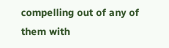compelling out of any of them with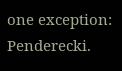one exception: Penderecki.